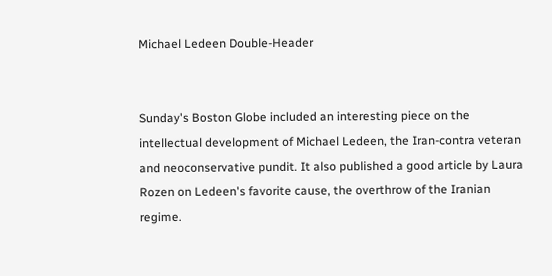Michael Ledeen Double-Header


Sunday's Boston Globe included an interesting piece on the intellectual development of Michael Ledeen, the Iran-contra veteran and neoconservative pundit. It also published a good article by Laura Rozen on Ledeen's favorite cause, the overthrow of the Iranian regime.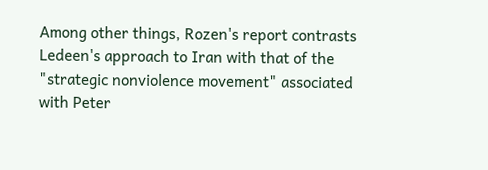Among other things, Rozen's report contrasts Ledeen's approach to Iran with that of the "strategic nonviolence movement" associated with Peter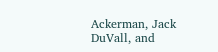Ackerman, Jack DuVall, and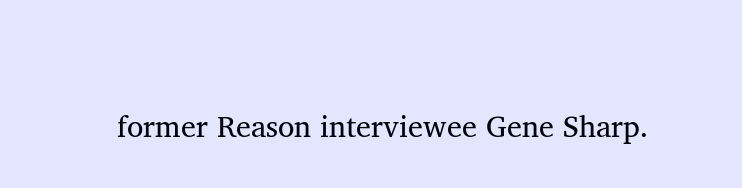former Reason interviewee Gene Sharp.